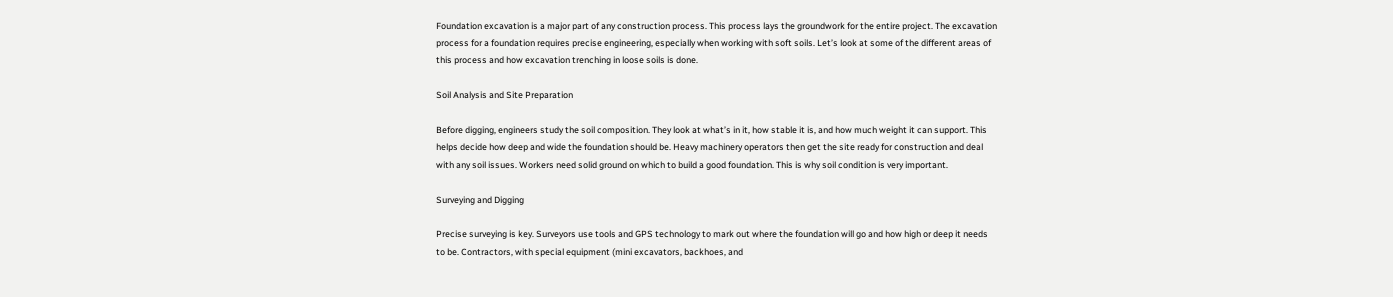Foundation excavation is a major part of any construction process. This process lays the groundwork for the entire project. The excavation process for a foundation requires precise engineering, especially when working with soft soils. Let’s look at some of the different areas of this process and how excavation trenching in loose soils is done.

Soil Analysis and Site Preparation

Before digging, engineers study the soil composition. They look at what’s in it, how stable it is, and how much weight it can support. This helps decide how deep and wide the foundation should be. Heavy machinery operators then get the site ready for construction and deal with any soil issues. Workers need solid ground on which to build a good foundation. This is why soil condition is very important.

Surveying and Digging

Precise surveying is key. Surveyors use tools and GPS technology to mark out where the foundation will go and how high or deep it needs to be. Contractors, with special equipment (mini excavators, backhoes, and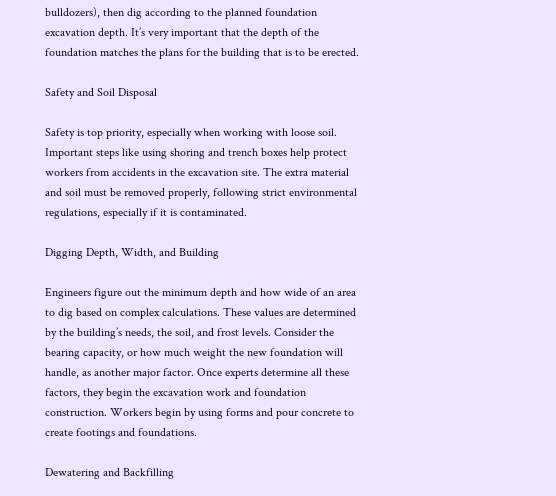bulldozers), then dig according to the planned foundation excavation depth. It’s very important that the depth of the foundation matches the plans for the building that is to be erected.

Safety and Soil Disposal

Safety is top priority, especially when working with loose soil. Important steps like using shoring and trench boxes help protect workers from accidents in the excavation site. The extra material and soil must be removed properly, following strict environmental regulations, especially if it is contaminated.

Digging Depth, Width, and Building

Engineers figure out the minimum depth and how wide of an area to dig based on complex calculations. These values are determined by the building’s needs, the soil, and frost levels. Consider the bearing capacity, or how much weight the new foundation will handle, as another major factor. Once experts determine all these factors, they begin the excavation work and foundation construction. Workers begin by using forms and pour concrete to create footings and foundations.

Dewatering and Backfilling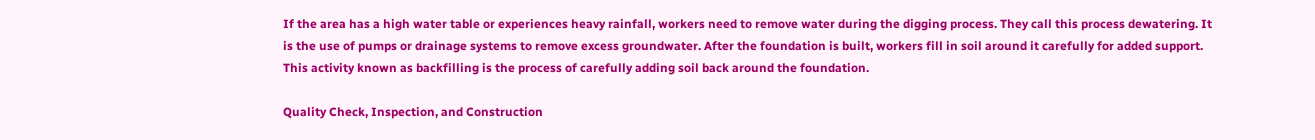If the area has a high water table or experiences heavy rainfall, workers need to remove water during the digging process. They call this process dewatering. It is the use of pumps or drainage systems to remove excess groundwater. After the foundation is built, workers fill in soil around it carefully for added support. This activity known as backfilling is the process of carefully adding soil back around the foundation.

Quality Check, Inspection, and Construction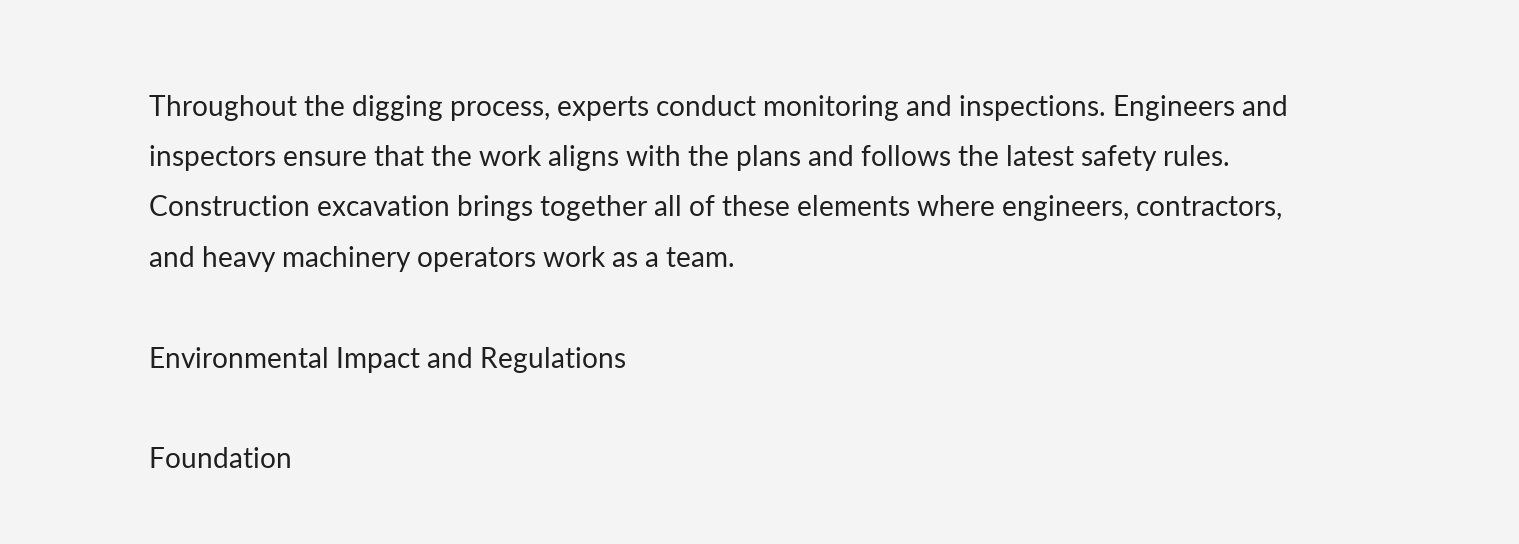Throughout the digging process, experts conduct monitoring and inspections. Engineers and inspectors ensure that the work aligns with the plans and follows the latest safety rules. Construction excavation brings together all of these elements where engineers, contractors, and heavy machinery operators work as a team.

Environmental Impact and Regulations

Foundation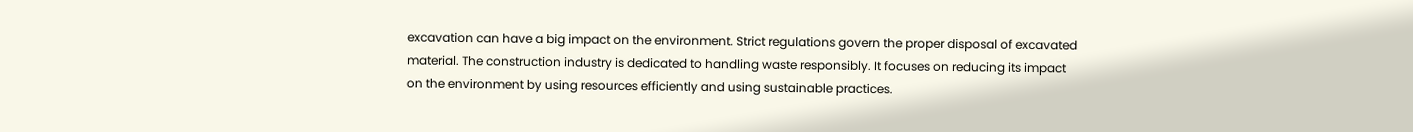excavation can have a big impact on the environment. Strict regulations govern the proper disposal of excavated material. The construction industry is dedicated to handling waste responsibly. It focuses on reducing its impact on the environment by using resources efficiently and using sustainable practices.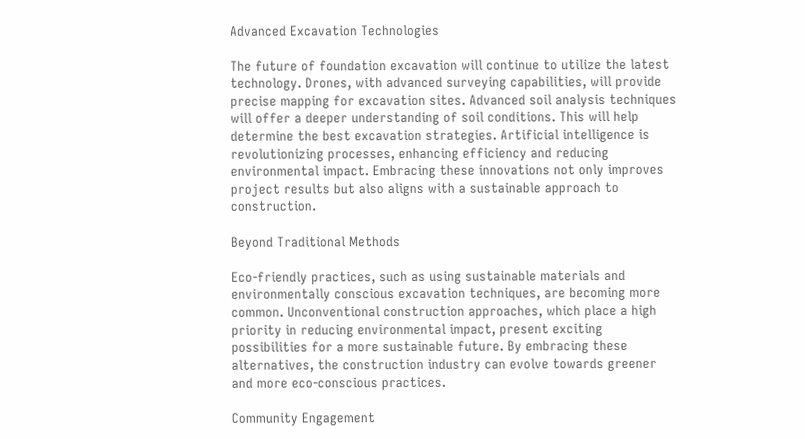Advanced Excavation Technologies

The future of foundation excavation will continue to utilize the latest technology. Drones, with advanced surveying capabilities, will provide precise mapping for excavation sites. Advanced soil analysis techniques will offer a deeper understanding of soil conditions. This will help determine the best excavation strategies. Artificial intelligence is revolutionizing processes, enhancing efficiency and reducing environmental impact. Embracing these innovations not only improves project results but also aligns with a sustainable approach to construction.

Beyond Traditional Methods

Eco-friendly practices, such as using sustainable materials and environmentally conscious excavation techniques, are becoming more common. Unconventional construction approaches, which place a high priority in reducing environmental impact, present exciting possibilities for a more sustainable future. By embracing these alternatives, the construction industry can evolve towards greener and more eco-conscious practices.

Community Engagement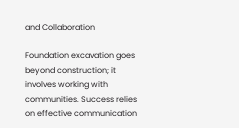and Collaboration

Foundation excavation goes beyond construction; it involves working with communities. Success relies on effective communication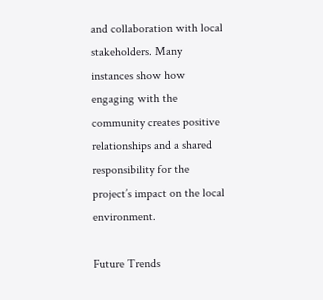and collaboration with local stakeholders. Many instances show how engaging with the community creates positive relationships and a shared responsibility for the project’s impact on the local environment.

Future Trends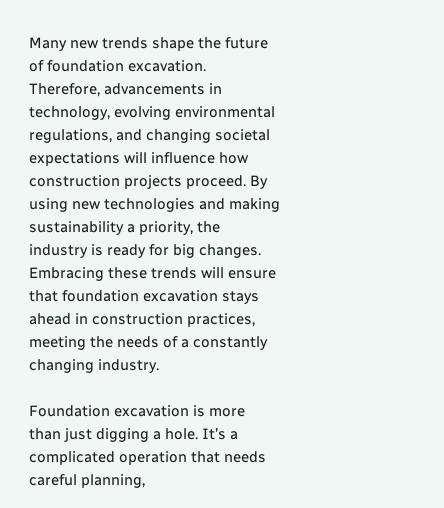Many new trends shape the future of foundation excavation. Therefore, advancements in technology, evolving environmental regulations, and changing societal expectations will influence how construction projects proceed. By using new technologies and making sustainability a priority, the industry is ready for big changes. Embracing these trends will ensure that foundation excavation stays ahead in construction practices, meeting the needs of a constantly changing industry.

Foundation excavation is more than just digging a hole. It’s a complicated operation that needs careful planning,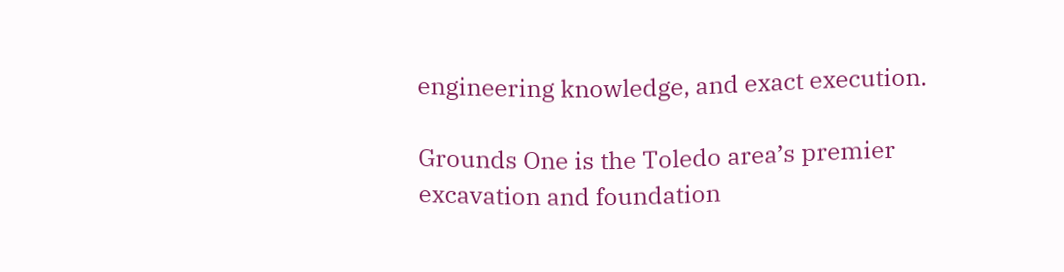engineering knowledge, and exact execution.

Grounds One is the Toledo area’s premier excavation and foundation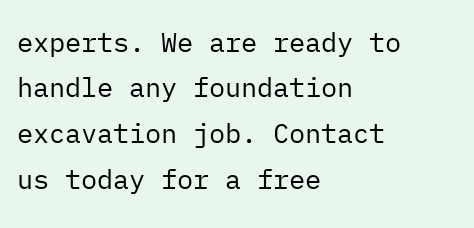experts. We are ready to handle any foundation excavation job. Contact us today for a free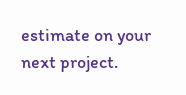estimate on your next project.